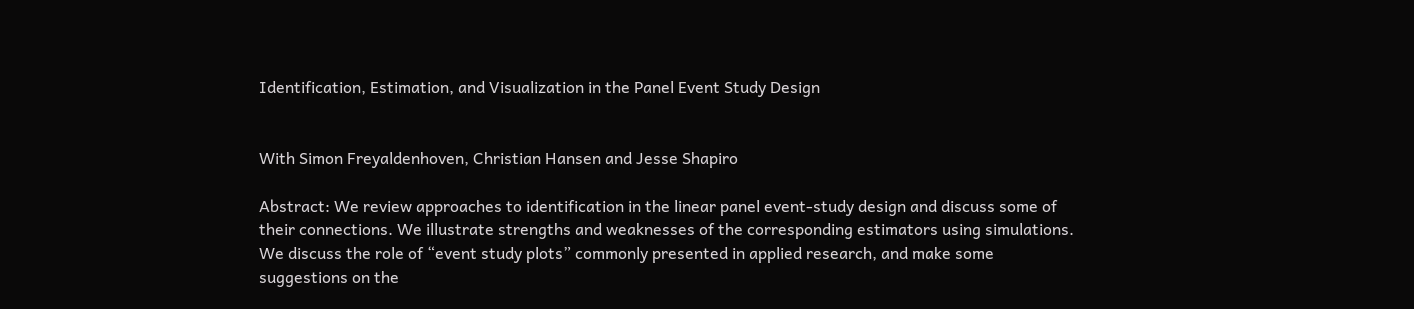Identification, Estimation, and Visualization in the Panel Event Study Design


With Simon Freyaldenhoven, Christian Hansen and Jesse Shapiro

Abstract: We review approaches to identification in the linear panel event-study design and discuss some of their connections. We illustrate strengths and weaknesses of the corresponding estimators using simulations. We discuss the role of “event study plots” commonly presented in applied research, and make some suggestions on the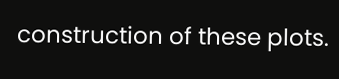construction of these plots.